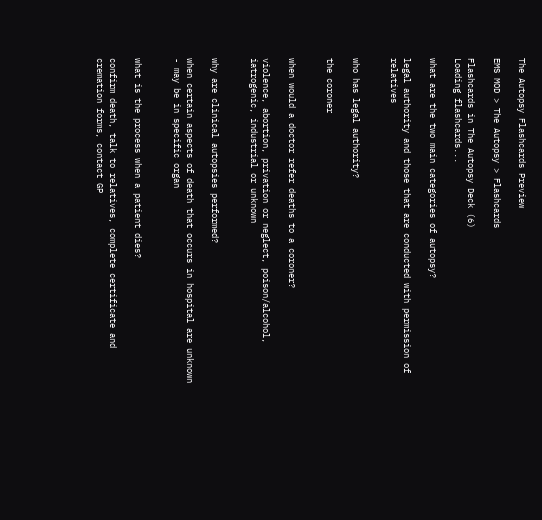The Autopsy Flashcards Preview

EMS MOD > The Autopsy > Flashcards

Flashcards in The Autopsy Deck (6)
Loading flashcards...

what are the two main categories of autopsy?

legal authority and those that are conducted with permission of relatives


who has legal authority?

the coroner


when would a doctor refer deaths to a coroner?

violence, abortion, privation or neglect, poison/alcohol, iatrogenic, industrial or unknown


why are clinical autopsies performed?

when certain aspects of death that occurs in hospital are unknown - may be in specific organ


what is the process when a patient dies?

confirm death, talk to relatives, complete certificate and cremation forms, contact GP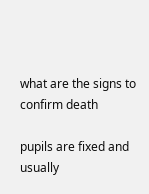what are the signs to confirm death

pupils are fixed and usually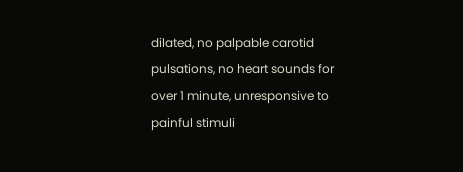dilated, no palpable carotid pulsations, no heart sounds for over 1 minute, unresponsive to painful stimuli